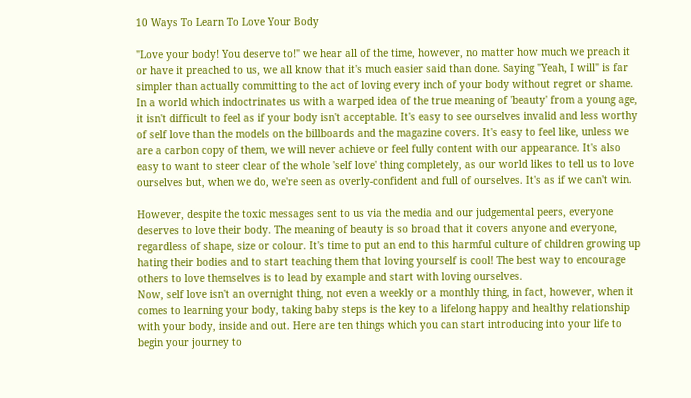10 Ways To Learn To Love Your Body

"Love your body! You deserve to!" we hear all of the time, however, no matter how much we preach it or have it preached to us, we all know that it's much easier said than done. Saying "Yeah, I will" is far simpler than actually committing to the act of loving every inch of your body without regret or shame.
In a world which indoctrinates us with a warped idea of the true meaning of 'beauty' from a young age, it isn't difficult to feel as if your body isn't acceptable. It's easy to see ourselves invalid and less worthy of self love than the models on the billboards and the magazine covers. It's easy to feel like, unless we are a carbon copy of them, we will never achieve or feel fully content with our appearance. It's also easy to want to steer clear of the whole 'self love' thing completely, as our world likes to tell us to love ourselves but, when we do, we're seen as overly-confident and full of ourselves. It's as if we can't win.

However, despite the toxic messages sent to us via the media and our judgemental peers, everyone deserves to love their body. The meaning of beauty is so broad that it covers anyone and everyone, regardless of shape, size or colour. It's time to put an end to this harmful culture of children growing up hating their bodies and to start teaching them that loving yourself is cool! The best way to encourage others to love themselves is to lead by example and start with loving ourselves.
Now, self love isn't an overnight thing, not even a weekly or a monthly thing, in fact, however, when it comes to learning your body, taking baby steps is the key to a lifelong happy and healthy relationship with your body, inside and out. Here are ten things which you can start introducing into your life to begin your journey to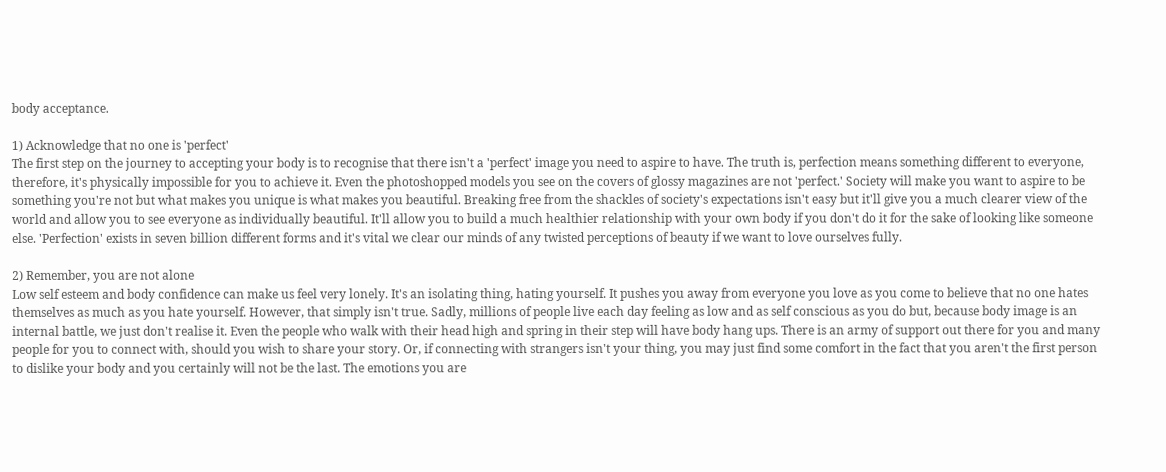body acceptance.

1) Acknowledge that no one is 'perfect'
The first step on the journey to accepting your body is to recognise that there isn't a 'perfect' image you need to aspire to have. The truth is, perfection means something different to everyone, therefore, it's physically impossible for you to achieve it. Even the photoshopped models you see on the covers of glossy magazines are not 'perfect.' Society will make you want to aspire to be something you're not but what makes you unique is what makes you beautiful. Breaking free from the shackles of society's expectations isn't easy but it'll give you a much clearer view of the world and allow you to see everyone as individually beautiful. It'll allow you to build a much healthier relationship with your own body if you don't do it for the sake of looking like someone else. 'Perfection' exists in seven billion different forms and it's vital we clear our minds of any twisted perceptions of beauty if we want to love ourselves fully.

2) Remember, you are not alone
Low self esteem and body confidence can make us feel very lonely. It's an isolating thing, hating yourself. It pushes you away from everyone you love as you come to believe that no one hates themselves as much as you hate yourself. However, that simply isn't true. Sadly, millions of people live each day feeling as low and as self conscious as you do but, because body image is an internal battle, we just don't realise it. Even the people who walk with their head high and spring in their step will have body hang ups. There is an army of support out there for you and many people for you to connect with, should you wish to share your story. Or, if connecting with strangers isn't your thing, you may just find some comfort in the fact that you aren't the first person to dislike your body and you certainly will not be the last. The emotions you are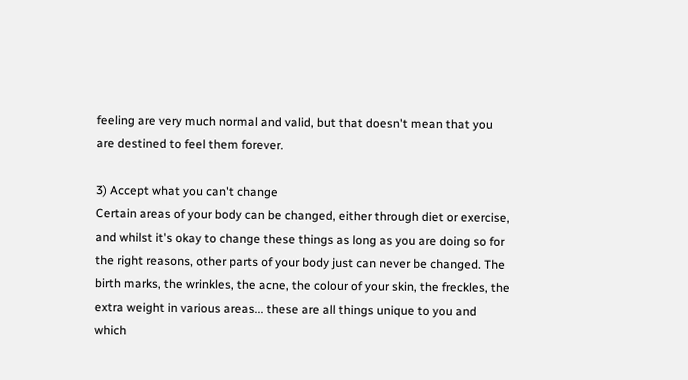feeling are very much normal and valid, but that doesn't mean that you are destined to feel them forever.

3) Accept what you can't change
Certain areas of your body can be changed, either through diet or exercise, and whilst it's okay to change these things as long as you are doing so for the right reasons, other parts of your body just can never be changed. The birth marks, the wrinkles, the acne, the colour of your skin, the freckles, the extra weight in various areas... these are all things unique to you and which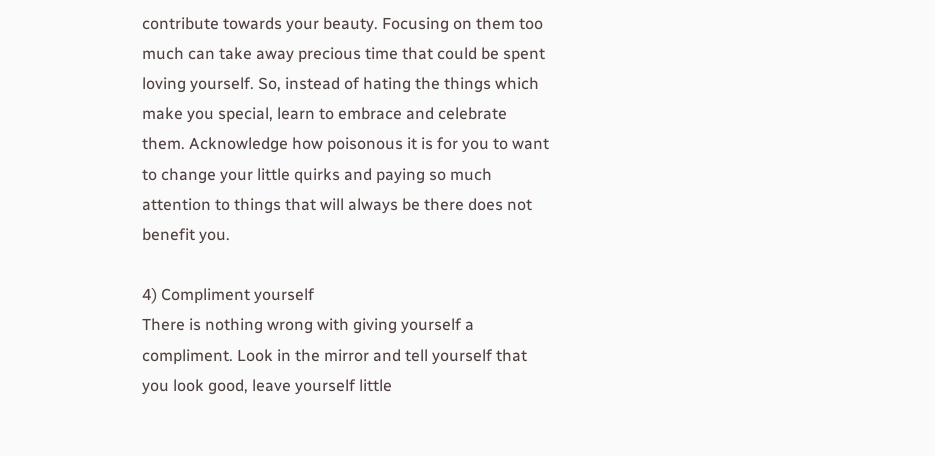contribute towards your beauty. Focusing on them too much can take away precious time that could be spent loving yourself. So, instead of hating the things which make you special, learn to embrace and celebrate them. Acknowledge how poisonous it is for you to want to change your little quirks and paying so much attention to things that will always be there does not benefit you.

4) Compliment yourself
There is nothing wrong with giving yourself a compliment. Look in the mirror and tell yourself that you look good, leave yourself little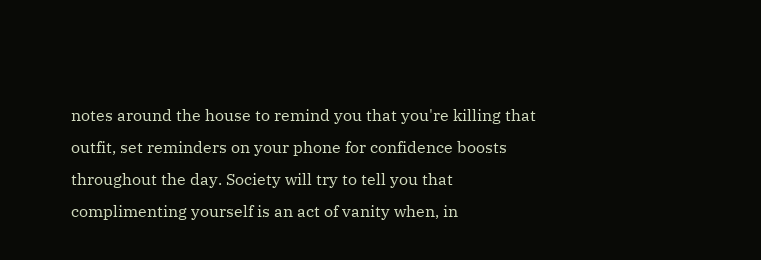notes around the house to remind you that you're killing that outfit, set reminders on your phone for confidence boosts throughout the day. Society will try to tell you that complimenting yourself is an act of vanity when, in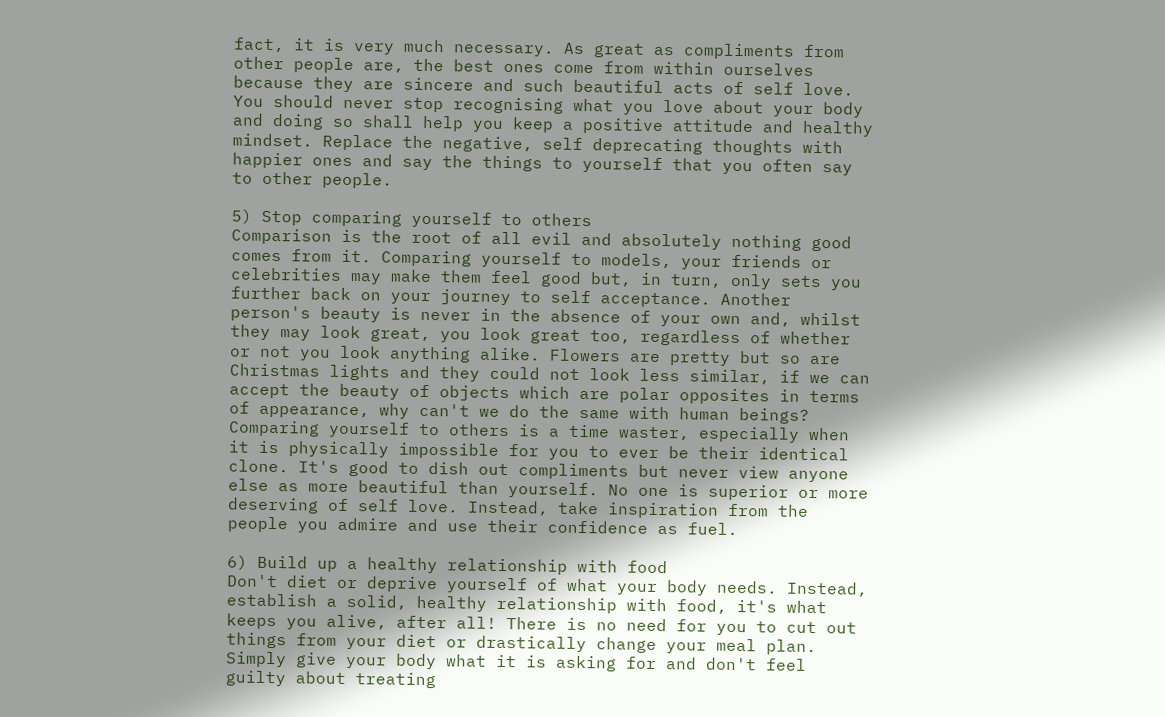fact, it is very much necessary. As great as compliments from other people are, the best ones come from within ourselves because they are sincere and such beautiful acts of self love. You should never stop recognising what you love about your body and doing so shall help you keep a positive attitude and healthy mindset. Replace the negative, self deprecating thoughts with happier ones and say the things to yourself that you often say to other people.

5) Stop comparing yourself to others
Comparison is the root of all evil and absolutely nothing good comes from it. Comparing yourself to models, your friends or celebrities may make them feel good but, in turn, only sets you further back on your journey to self acceptance. Another person's beauty is never in the absence of your own and, whilst they may look great, you look great too, regardless of whether or not you look anything alike. Flowers are pretty but so are Christmas lights and they could not look less similar, if we can accept the beauty of objects which are polar opposites in terms of appearance, why can't we do the same with human beings? Comparing yourself to others is a time waster, especially when it is physically impossible for you to ever be their identical clone. It's good to dish out compliments but never view anyone else as more beautiful than yourself. No one is superior or more deserving of self love. Instead, take inspiration from the people you admire and use their confidence as fuel.

6) Build up a healthy relationship with food
Don't diet or deprive yourself of what your body needs. Instead, establish a solid, healthy relationship with food, it's what keeps you alive, after all! There is no need for you to cut out things from your diet or drastically change your meal plan. Simply give your body what it is asking for and don't feel guilty about treating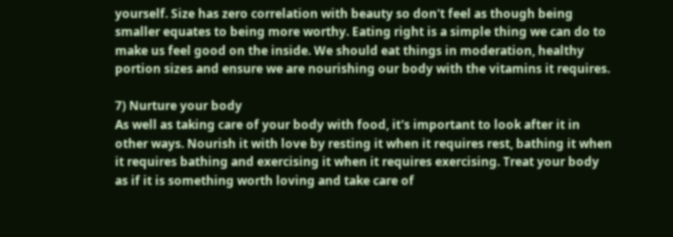yourself. Size has zero correlation with beauty so don't feel as though being smaller equates to being more worthy. Eating right is a simple thing we can do to make us feel good on the inside. We should eat things in moderation, healthy portion sizes and ensure we are nourishing our body with the vitamins it requires.

7) Nurture your body
As well as taking care of your body with food, it's important to look after it in other ways. Nourish it with love by resting it when it requires rest, bathing it when it requires bathing and exercising it when it requires exercising. Treat your body as if it is something worth loving and take care of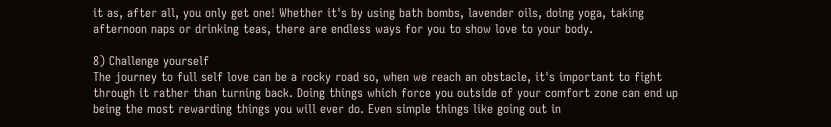it as, after all, you only get one! Whether it's by using bath bombs, lavender oils, doing yoga, taking afternoon naps or drinking teas, there are endless ways for you to show love to your body.

8) Challenge yourself
The journey to full self love can be a rocky road so, when we reach an obstacle, it's important to fight through it rather than turning back. Doing things which force you outside of your comfort zone can end up being the most rewarding things you will ever do. Even simple things like going out in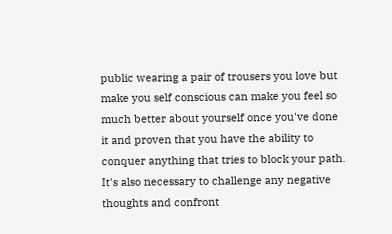public wearing a pair of trousers you love but make you self conscious can make you feel so much better about yourself once you've done it and proven that you have the ability to conquer anything that tries to block your path. It's also necessary to challenge any negative thoughts and confront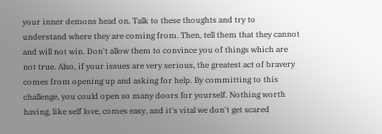your inner demons head on. Talk to these thoughts and try to understand where they are coming from. Then, tell them that they cannot and will not win. Don't allow them to convince you of things which are not true. Also, if your issues are very serious, the greatest act of bravery comes from opening up and asking for help. By committing to this challenge, you could open so many doors for yourself. Nothing worth having, like self love, comes easy, and it's vital we don't get scared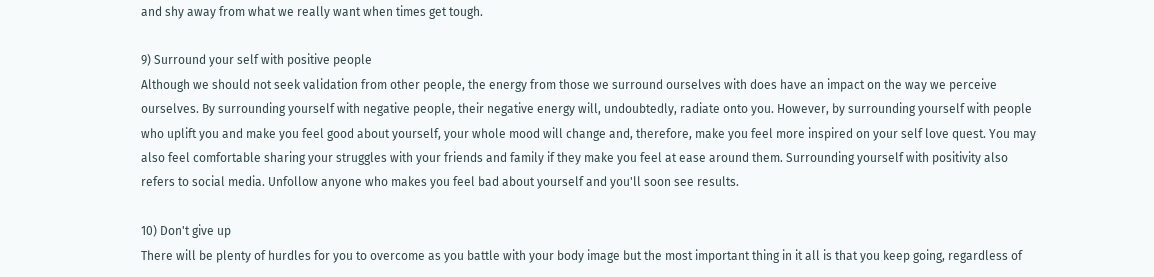and shy away from what we really want when times get tough.

9) Surround your self with positive people
Although we should not seek validation from other people, the energy from those we surround ourselves with does have an impact on the way we perceive ourselves. By surrounding yourself with negative people, their negative energy will, undoubtedly, radiate onto you. However, by surrounding yourself with people who uplift you and make you feel good about yourself, your whole mood will change and, therefore, make you feel more inspired on your self love quest. You may also feel comfortable sharing your struggles with your friends and family if they make you feel at ease around them. Surrounding yourself with positivity also refers to social media. Unfollow anyone who makes you feel bad about yourself and you'll soon see results.

10) Don't give up
There will be plenty of hurdles for you to overcome as you battle with your body image but the most important thing in it all is that you keep going, regardless of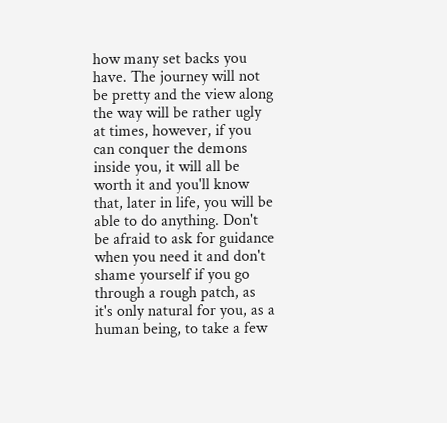how many set backs you have. The journey will not be pretty and the view along the way will be rather ugly at times, however, if you can conquer the demons inside you, it will all be worth it and you'll know that, later in life, you will be able to do anything. Don't be afraid to ask for guidance when you need it and don't shame yourself if you go through a rough patch, as it's only natural for you, as a human being, to take a few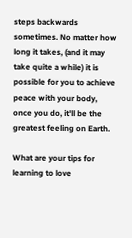steps backwards sometimes. No matter how long it takes, (and it may take quite a while) it is possible for you to achieve peace with your body, once you do, it'll be the greatest feeling on Earth.

What are your tips for learning to love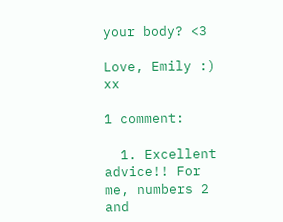your body? <3

Love, Emily :) xx

1 comment:

  1. Excellent advice!! For me, numbers 2 and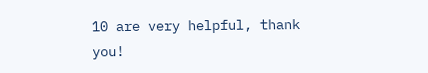10 are very helpful, thank you!